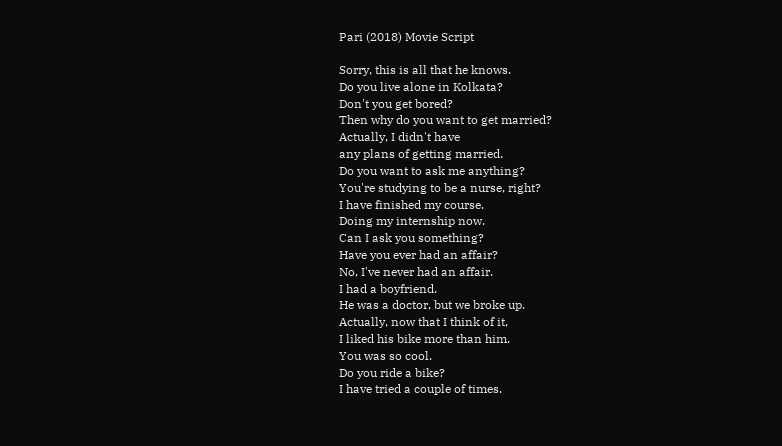Pari (2018) Movie Script

Sorry, this is all that he knows.
Do you live alone in Kolkata?
Don't you get bored?
Then why do you want to get married?
Actually, I didn't have
any plans of getting married.
Do you want to ask me anything?
You're studying to be a nurse, right?
I have finished my course.
Doing my internship now.
Can I ask you something?
Have you ever had an affair?
No, I've never had an affair.
I had a boyfriend.
He was a doctor, but we broke up.
Actually, now that I think of it,
I liked his bike more than him.
You was so cool.
Do you ride a bike?
I have tried a couple of times.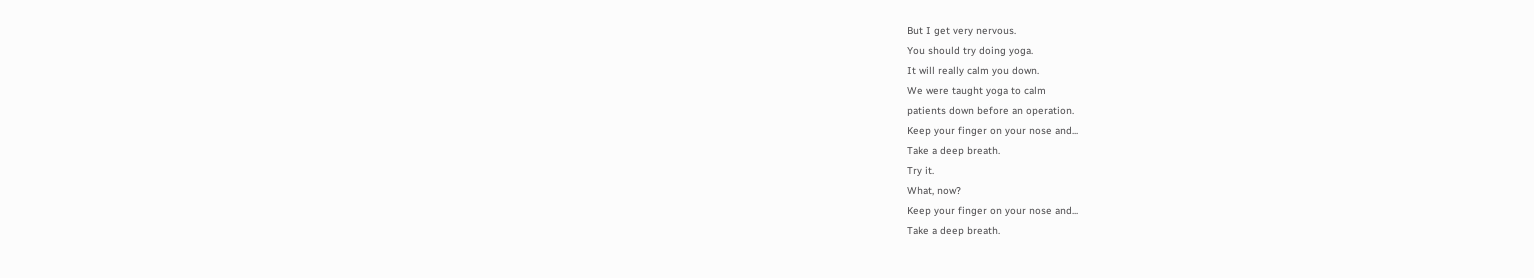But I get very nervous.
You should try doing yoga.
It will really calm you down.
We were taught yoga to calm
patients down before an operation.
Keep your finger on your nose and...
Take a deep breath.
Try it.
What, now?
Keep your finger on your nose and...
Take a deep breath.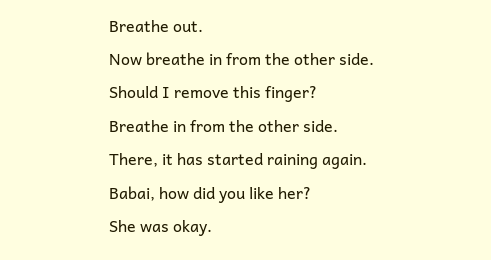Breathe out.
Now breathe in from the other side.
Should I remove this finger?
Breathe in from the other side.
There, it has started raining again.
Babai, how did you like her?
She was okay.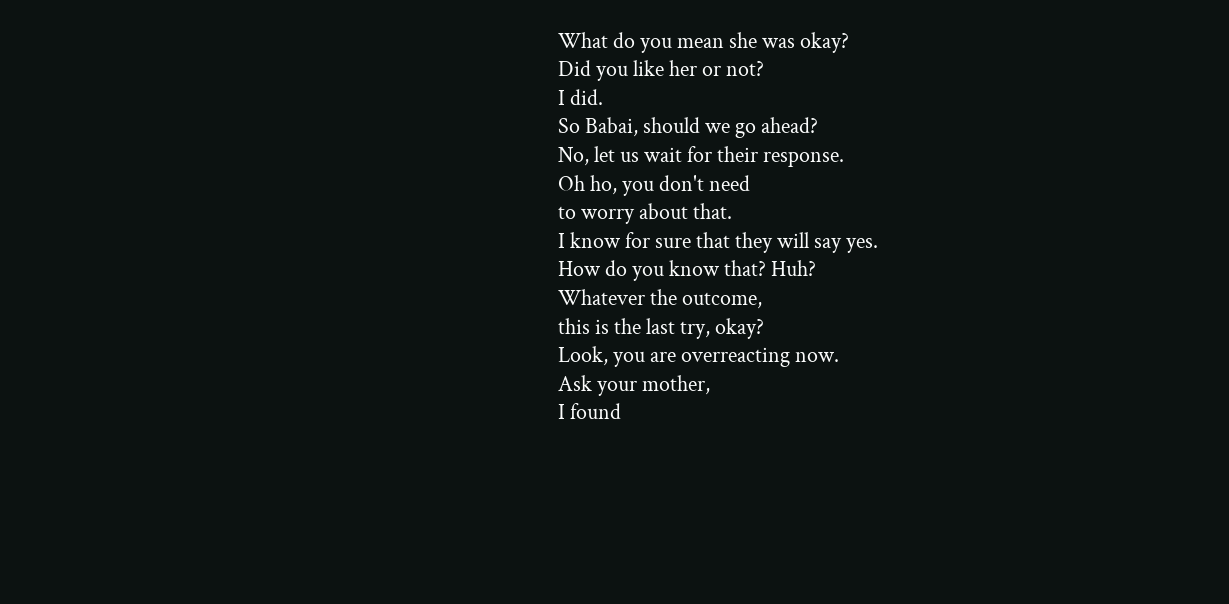What do you mean she was okay?
Did you like her or not?
I did.
So Babai, should we go ahead?
No, let us wait for their response.
Oh ho, you don't need
to worry about that.
I know for sure that they will say yes.
How do you know that? Huh?
Whatever the outcome,
this is the last try, okay?
Look, you are overreacting now.
Ask your mother,
I found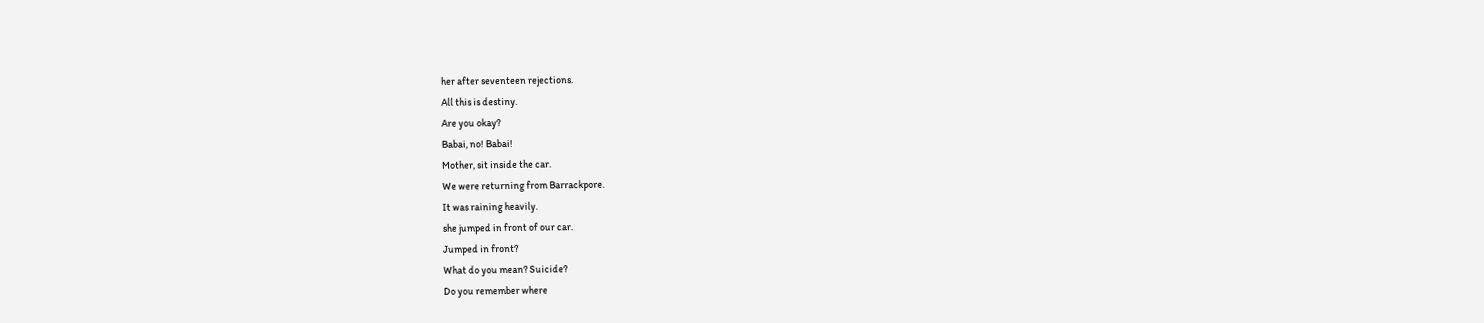her after seventeen rejections.
All this is destiny.
Are you okay?
Babai, no! Babai!
Mother, sit inside the car.
We were returning from Barrackpore.
It was raining heavily.
she jumped in front of our car.
Jumped in front?
What do you mean? Suicide?
Do you remember where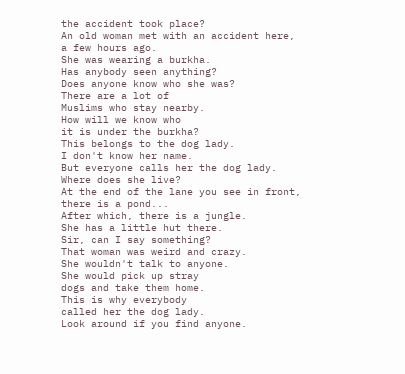the accident took place?
An old woman met with an accident here,
a few hours ago.
She was wearing a burkha.
Has anybody seen anything?
Does anyone know who she was?
There are a lot of
Muslims who stay nearby.
How will we know who
it is under the burkha?
This belongs to the dog lady.
I don't know her name.
But everyone calls her the dog lady.
Where does she live?
At the end of the lane you see in front,
there is a pond...
After which, there is a jungle.
She has a little hut there.
Sir, can I say something?
That woman was weird and crazy.
She wouldn't talk to anyone.
She would pick up stray
dogs and take them home.
This is why everybody
called her the dog lady.
Look around if you find anyone.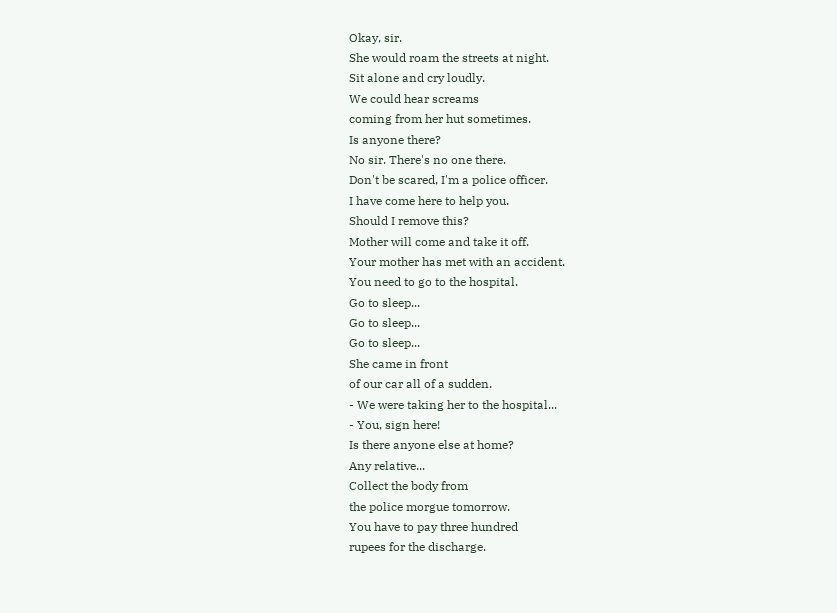Okay, sir.
She would roam the streets at night.
Sit alone and cry loudly.
We could hear screams
coming from her hut sometimes.
Is anyone there?
No sir. There's no one there.
Don't be scared, I'm a police officer.
I have come here to help you.
Should I remove this?
Mother will come and take it off.
Your mother has met with an accident.
You need to go to the hospital.
Go to sleep...
Go to sleep...
Go to sleep...
She came in front
of our car all of a sudden.
- We were taking her to the hospital...
- You, sign here!
Is there anyone else at home?
Any relative...
Collect the body from
the police morgue tomorrow.
You have to pay three hundred
rupees for the discharge.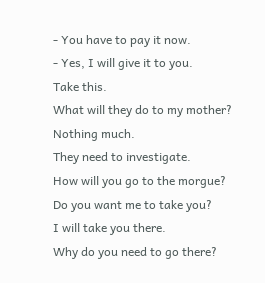- You have to pay it now.
- Yes, I will give it to you.
Take this.
What will they do to my mother?
Nothing much.
They need to investigate.
How will you go to the morgue?
Do you want me to take you?
I will take you there.
Why do you need to go there?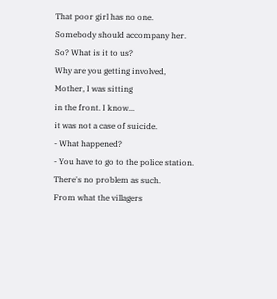That poor girl has no one.
Somebody should accompany her.
So? What is it to us?
Why are you getting involved,
Mother, I was sitting
in the front. I know...
it was not a case of suicide.
- What happened?
- You have to go to the police station.
There's no problem as such.
From what the villagers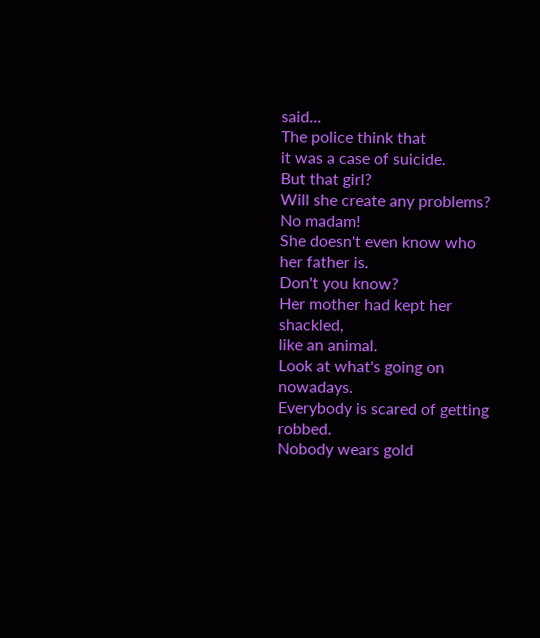said...
The police think that
it was a case of suicide.
But that girl?
Will she create any problems?
No madam!
She doesn't even know who her father is.
Don't you know?
Her mother had kept her shackled,
like an animal.
Look at what's going on nowadays.
Everybody is scared of getting robbed.
Nobody wears gold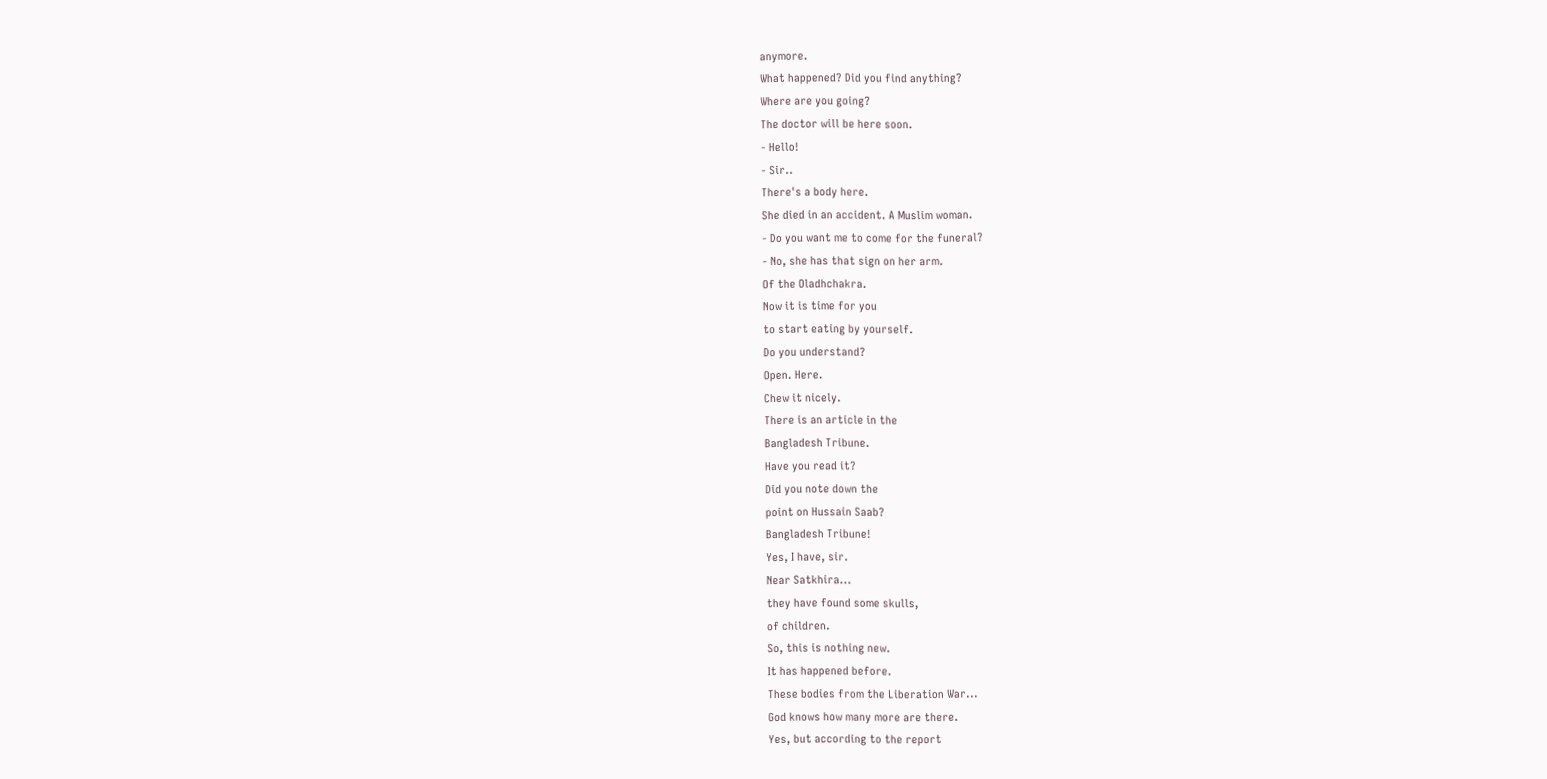anymore.
What happened? Did you find anything?
Where are you going?
The doctor will be here soon.
- Hello!
- Sir..
There's a body here.
She died in an accident. A Muslim woman.
- Do you want me to come for the funeral?
- No, she has that sign on her arm.
Of the Oladhchakra.
Now it is time for you
to start eating by yourself.
Do you understand?
Open. Here.
Chew it nicely.
There is an article in the
Bangladesh Tribune.
Have you read it?
Did you note down the
point on Hussain Saab?
Bangladesh Tribune!
Yes, I have, sir.
Near Satkhira...
they have found some skulls,
of children.
So, this is nothing new.
It has happened before.
These bodies from the Liberation War...
God knows how many more are there.
Yes, but according to the report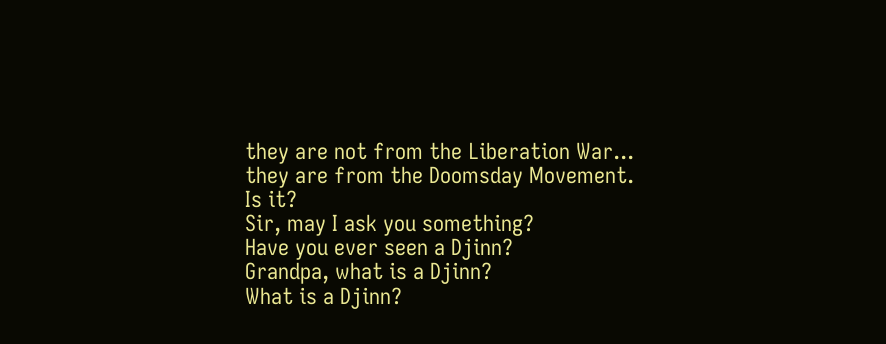they are not from the Liberation War...
they are from the Doomsday Movement.
Is it?
Sir, may I ask you something?
Have you ever seen a Djinn?
Grandpa, what is a Djinn?
What is a Djinn?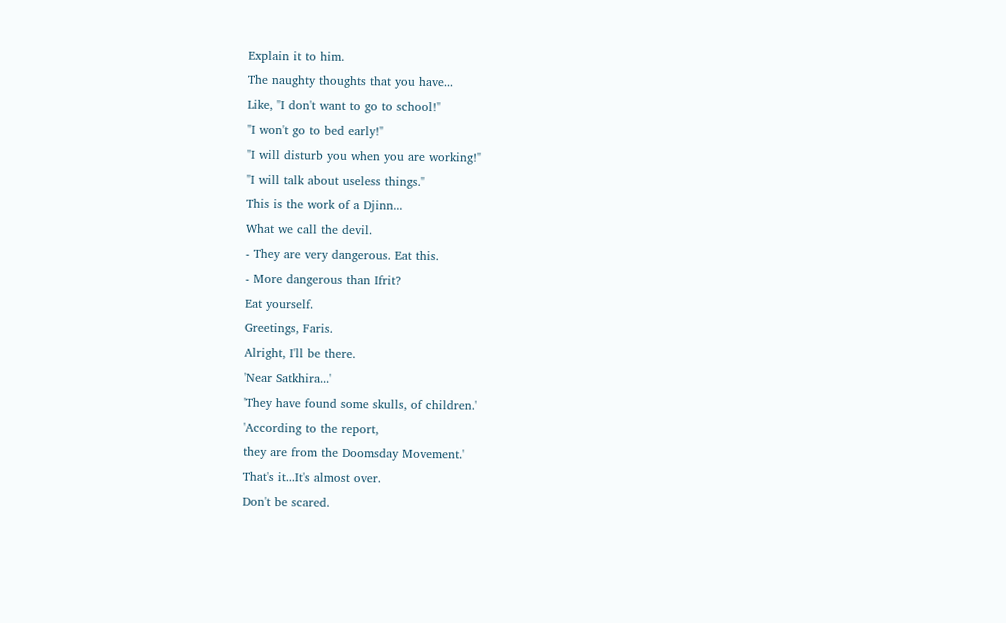Explain it to him.
The naughty thoughts that you have...
Like, "I don't want to go to school!"
"I won't go to bed early!"
"I will disturb you when you are working!"
"I will talk about useless things."
This is the work of a Djinn...
What we call the devil.
- They are very dangerous. Eat this.
- More dangerous than Ifrit?
Eat yourself.
Greetings, Faris.
Alright, I'll be there.
'Near Satkhira...'
'They have found some skulls, of children.'
'According to the report,
they are from the Doomsday Movement.'
That's it...It's almost over.
Don't be scared.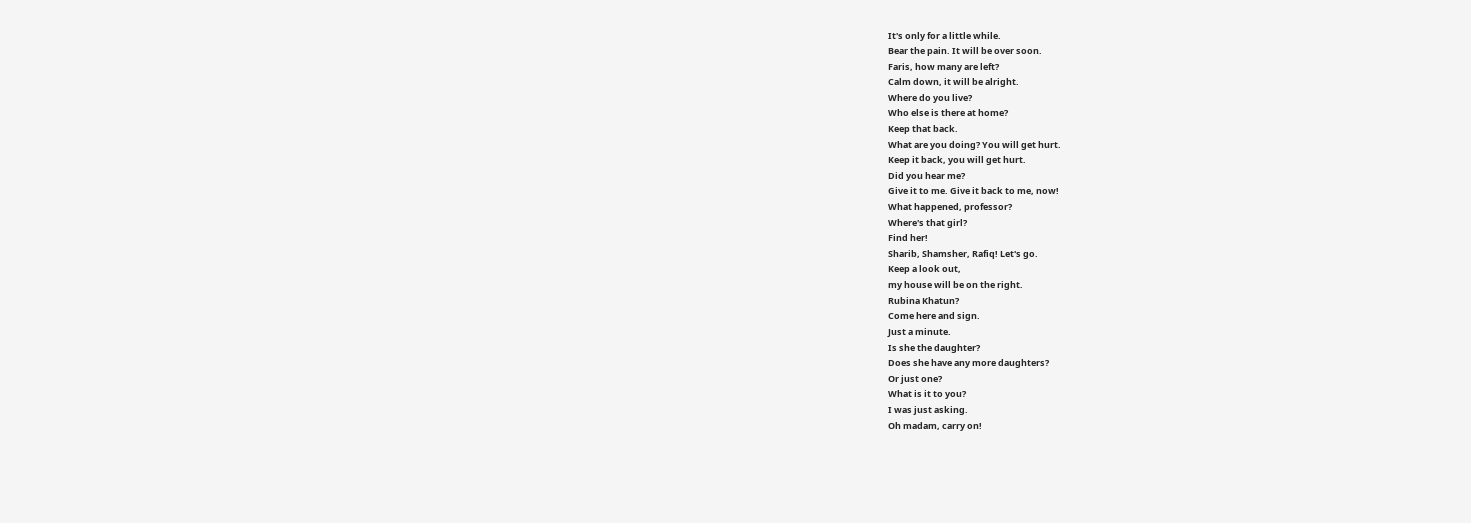It's only for a little while.
Bear the pain. It will be over soon.
Faris, how many are left?
Calm down, it will be alright.
Where do you live?
Who else is there at home?
Keep that back.
What are you doing? You will get hurt.
Keep it back, you will get hurt.
Did you hear me?
Give it to me. Give it back to me, now!
What happened, professor?
Where's that girl?
Find her!
Sharib, Shamsher, Rafiq! Let's go.
Keep a look out,
my house will be on the right.
Rubina Khatun?
Come here and sign.
Just a minute.
Is she the daughter?
Does she have any more daughters?
Or just one?
What is it to you?
I was just asking.
Oh madam, carry on!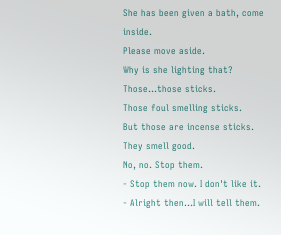She has been given a bath, come inside.
Please move aside.
Why is she lighting that?
Those...those sticks.
Those foul smelling sticks.
But those are incense sticks.
They smell good.
No, no. Stop them.
- Stop them now. I don't like it.
- Alright then...I will tell them.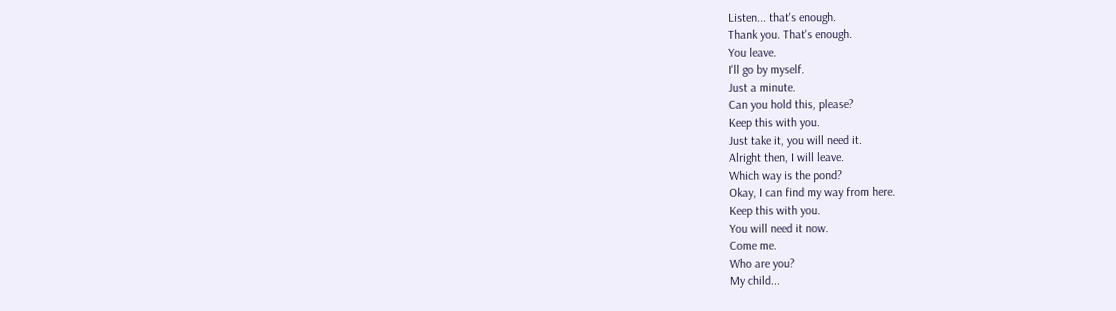Listen... that's enough.
Thank you. That's enough.
You leave.
I'll go by myself.
Just a minute.
Can you hold this, please?
Keep this with you.
Just take it, you will need it.
Alright then, I will leave.
Which way is the pond?
Okay, I can find my way from here.
Keep this with you.
You will need it now.
Come me.
Who are you?
My child...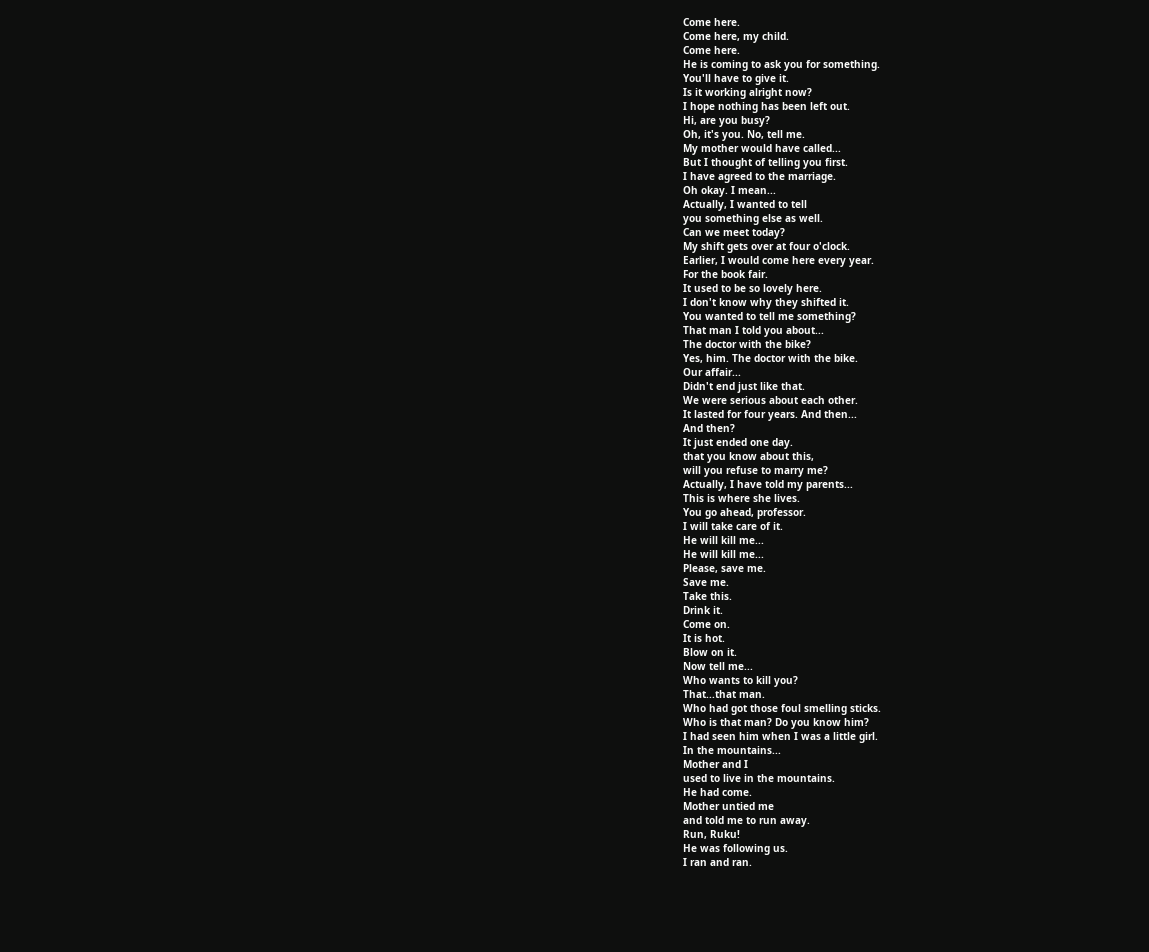Come here.
Come here, my child.
Come here.
He is coming to ask you for something.
You'll have to give it.
Is it working alright now?
I hope nothing has been left out.
Hi, are you busy?
Oh, it's you. No, tell me.
My mother would have called...
But I thought of telling you first.
I have agreed to the marriage.
Oh okay. I mean...
Actually, I wanted to tell
you something else as well.
Can we meet today?
My shift gets over at four o'clock.
Earlier, I would come here every year.
For the book fair.
It used to be so lovely here.
I don't know why they shifted it.
You wanted to tell me something?
That man I told you about...
The doctor with the bike?
Yes, him. The doctor with the bike.
Our affair...
Didn't end just like that.
We were serious about each other.
It lasted for four years. And then...
And then?
It just ended one day.
that you know about this,
will you refuse to marry me?
Actually, I have told my parents...
This is where she lives.
You go ahead, professor.
I will take care of it.
He will kill me...
He will kill me...
Please, save me.
Save me.
Take this.
Drink it.
Come on.
It is hot.
Blow on it.
Now tell me...
Who wants to kill you?
That...that man.
Who had got those foul smelling sticks.
Who is that man? Do you know him?
I had seen him when I was a little girl.
In the mountains...
Mother and I
used to live in the mountains.
He had come.
Mother untied me
and told me to run away.
Run, Ruku!
He was following us.
I ran and ran.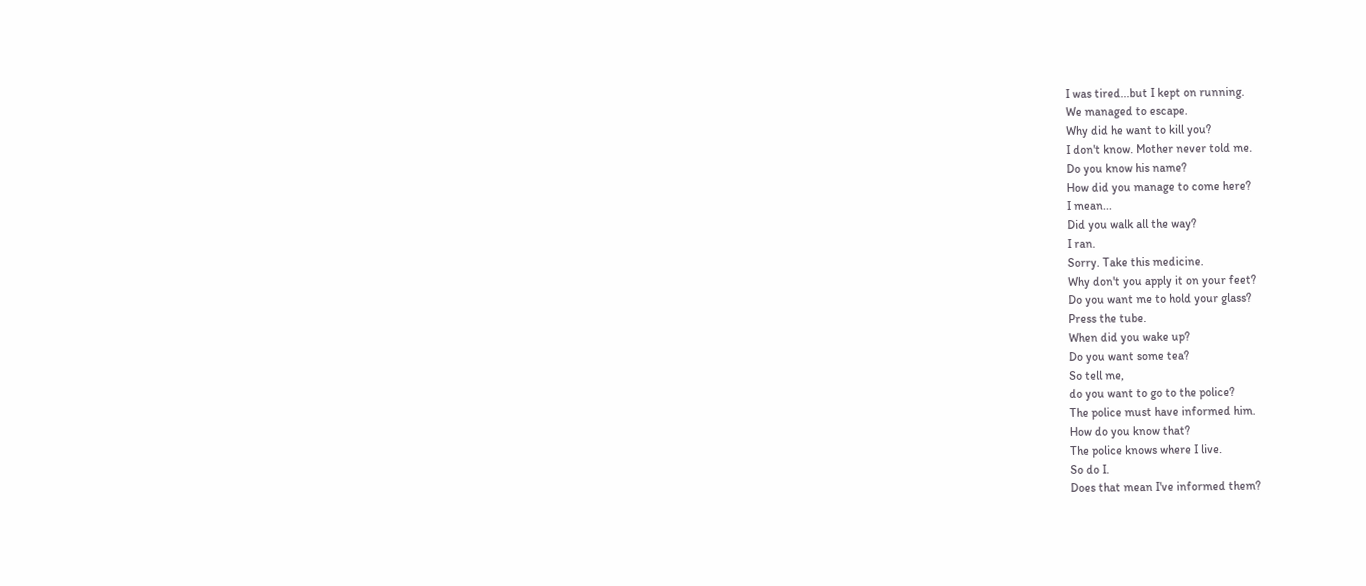I was tired...but I kept on running.
We managed to escape.
Why did he want to kill you?
I don't know. Mother never told me.
Do you know his name?
How did you manage to come here?
I mean...
Did you walk all the way?
I ran.
Sorry. Take this medicine.
Why don't you apply it on your feet?
Do you want me to hold your glass?
Press the tube.
When did you wake up?
Do you want some tea?
So tell me,
do you want to go to the police?
The police must have informed him.
How do you know that?
The police knows where I live.
So do I.
Does that mean I've informed them?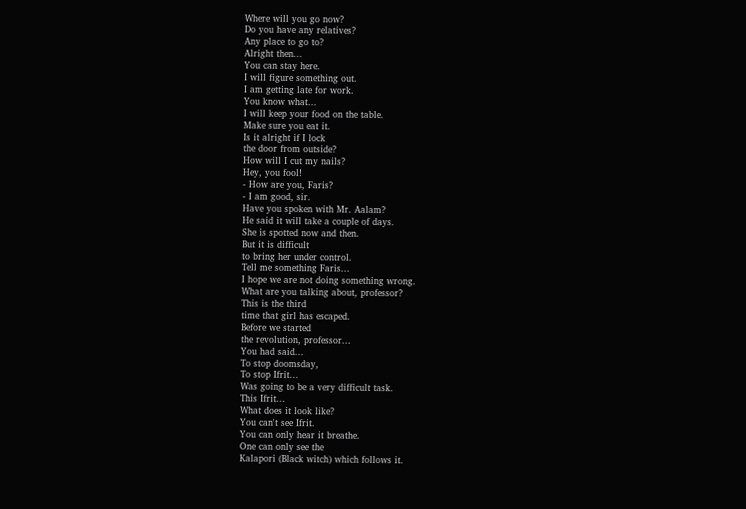Where will you go now?
Do you have any relatives?
Any place to go to?
Alright then...
You can stay here.
I will figure something out.
I am getting late for work.
You know what...
I will keep your food on the table.
Make sure you eat it.
Is it alright if I lock
the door from outside?
How will I cut my nails?
Hey, you fool!
- How are you, Faris?
- I am good, sir.
Have you spoken with Mr. Aalam?
He said it will take a couple of days.
She is spotted now and then.
But it is difficult
to bring her under control.
Tell me something Faris...
I hope we are not doing something wrong.
What are you talking about, professor?
This is the third
time that girl has escaped.
Before we started
the revolution, professor...
You had said...
To stop doomsday,
To stop Ifrit...
Was going to be a very difficult task.
This Ifrit...
What does it look like?
You can't see Ifrit.
You can only hear it breathe.
One can only see the
Kalapori (Black witch) which follows it.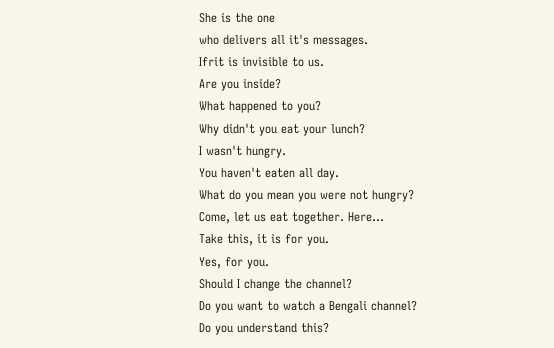She is the one
who delivers all it's messages.
Ifrit is invisible to us.
Are you inside?
What happened to you?
Why didn't you eat your lunch?
I wasn't hungry.
You haven't eaten all day.
What do you mean you were not hungry?
Come, let us eat together. Here...
Take this, it is for you.
Yes, for you.
Should I change the channel?
Do you want to watch a Bengali channel?
Do you understand this?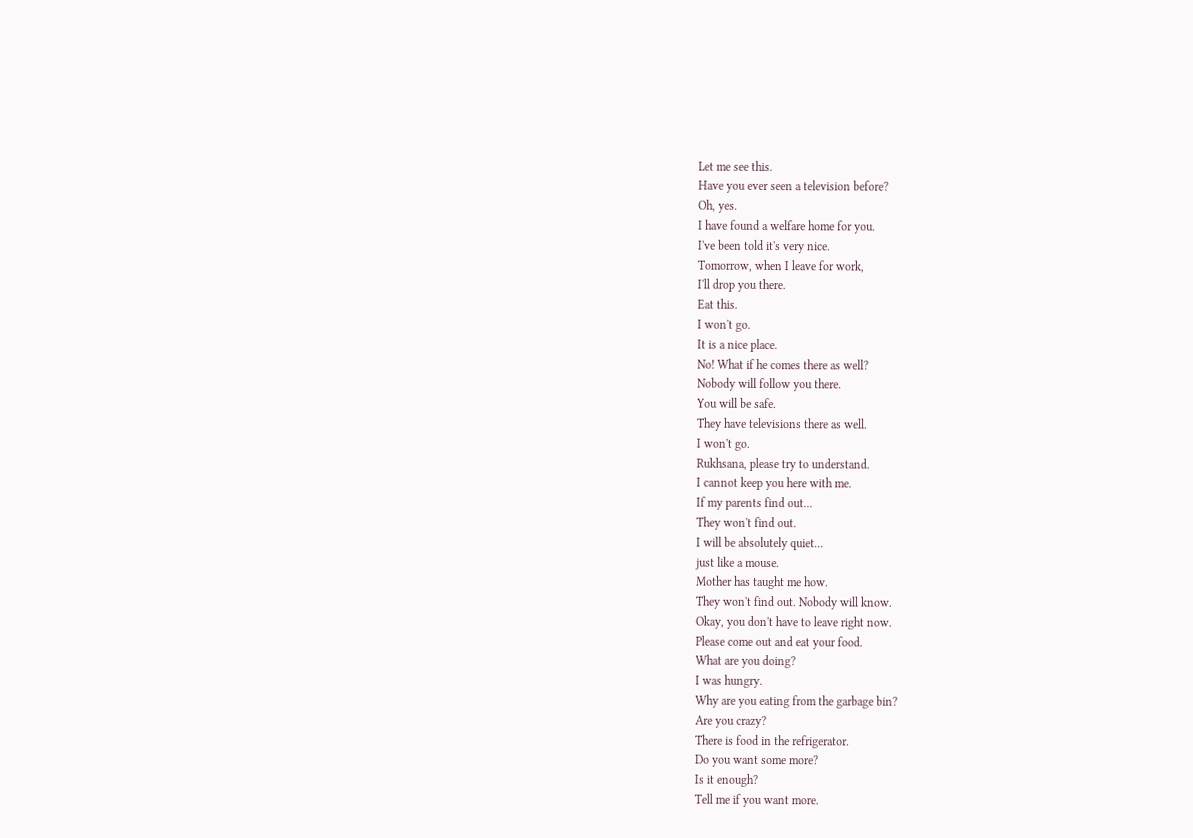Let me see this.
Have you ever seen a television before?
Oh, yes.
I have found a welfare home for you.
I've been told it's very nice.
Tomorrow, when I leave for work,
I'll drop you there.
Eat this.
I won't go.
It is a nice place.
No! What if he comes there as well?
Nobody will follow you there.
You will be safe.
They have televisions there as well.
I won't go.
Rukhsana, please try to understand.
I cannot keep you here with me.
If my parents find out...
They won't find out.
I will be absolutely quiet...
just like a mouse.
Mother has taught me how.
They won't find out. Nobody will know.
Okay, you don't have to leave right now.
Please come out and eat your food.
What are you doing?
I was hungry.
Why are you eating from the garbage bin?
Are you crazy?
There is food in the refrigerator.
Do you want some more?
Is it enough?
Tell me if you want more.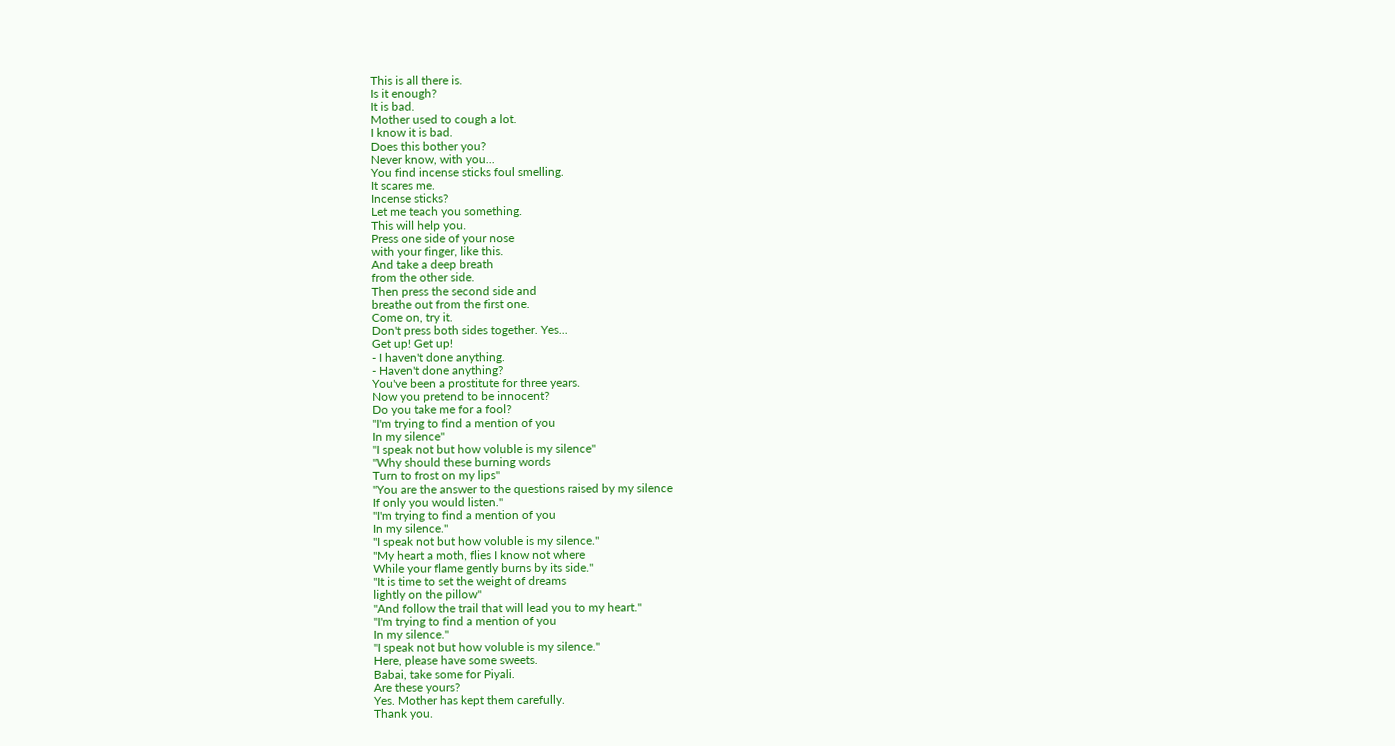This is all there is.
Is it enough?
It is bad.
Mother used to cough a lot.
I know it is bad.
Does this bother you?
Never know, with you...
You find incense sticks foul smelling.
It scares me.
Incense sticks?
Let me teach you something.
This will help you.
Press one side of your nose
with your finger, like this.
And take a deep breath
from the other side.
Then press the second side and
breathe out from the first one.
Come on, try it.
Don't press both sides together. Yes...
Get up! Get up!
- I haven't done anything.
- Haven't done anything?
You've been a prostitute for three years.
Now you pretend to be innocent?
Do you take me for a fool?
"I'm trying to find a mention of you
In my silence"
"I speak not but how voluble is my silence"
"Why should these burning words
Turn to frost on my lips"
"You are the answer to the questions raised by my silence
If only you would listen."
"I'm trying to find a mention of you
In my silence."
"I speak not but how voluble is my silence."
"My heart a moth, flies I know not where
While your flame gently burns by its side."
"It is time to set the weight of dreams
lightly on the pillow"
"And follow the trail that will lead you to my heart."
"I'm trying to find a mention of you
In my silence."
"I speak not but how voluble is my silence."
Here, please have some sweets.
Babai, take some for Piyali.
Are these yours?
Yes. Mother has kept them carefully.
Thank you.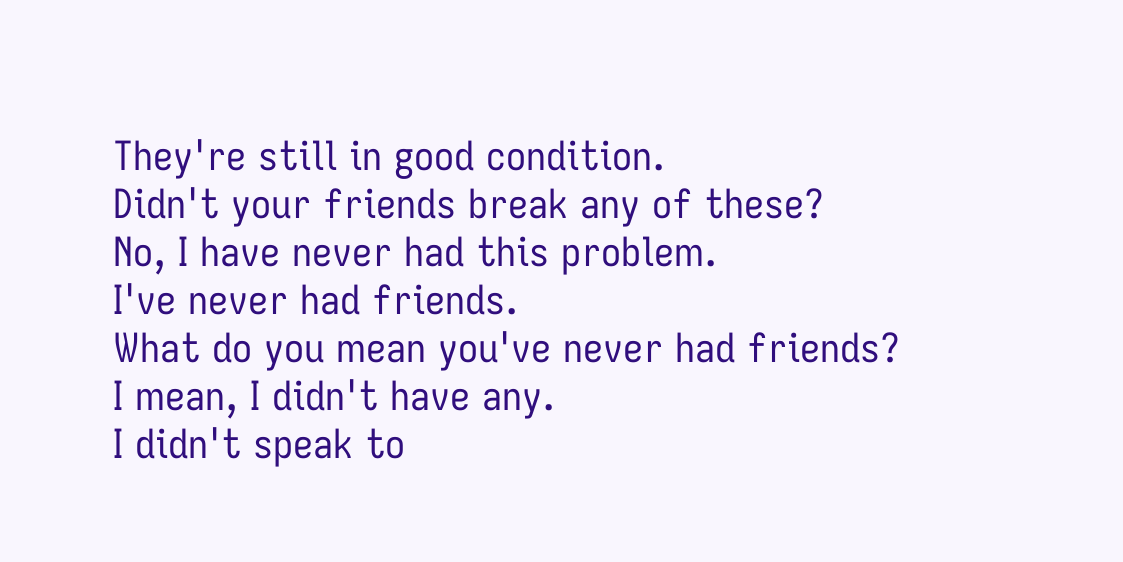They're still in good condition.
Didn't your friends break any of these?
No, I have never had this problem.
I've never had friends.
What do you mean you've never had friends?
I mean, I didn't have any.
I didn't speak to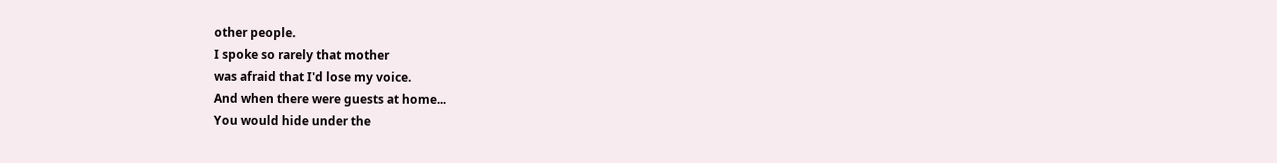other people.
I spoke so rarely that mother
was afraid that I'd lose my voice.
And when there were guests at home...
You would hide under the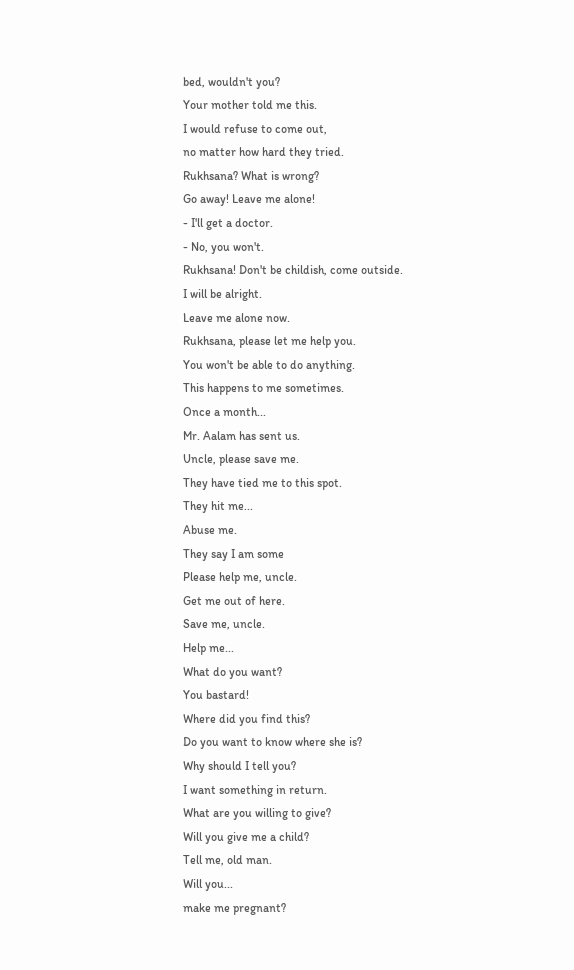bed, wouldn't you?
Your mother told me this.
I would refuse to come out,
no matter how hard they tried.
Rukhsana? What is wrong?
Go away! Leave me alone!
- I'll get a doctor.
- No, you won't.
Rukhsana! Don't be childish, come outside.
I will be alright.
Leave me alone now.
Rukhsana, please let me help you.
You won't be able to do anything.
This happens to me sometimes.
Once a month...
Mr. Aalam has sent us.
Uncle, please save me.
They have tied me to this spot.
They hit me...
Abuse me.
They say I am some
Please help me, uncle.
Get me out of here.
Save me, uncle.
Help me...
What do you want?
You bastard!
Where did you find this?
Do you want to know where she is?
Why should I tell you?
I want something in return.
What are you willing to give?
Will you give me a child?
Tell me, old man.
Will you...
make me pregnant?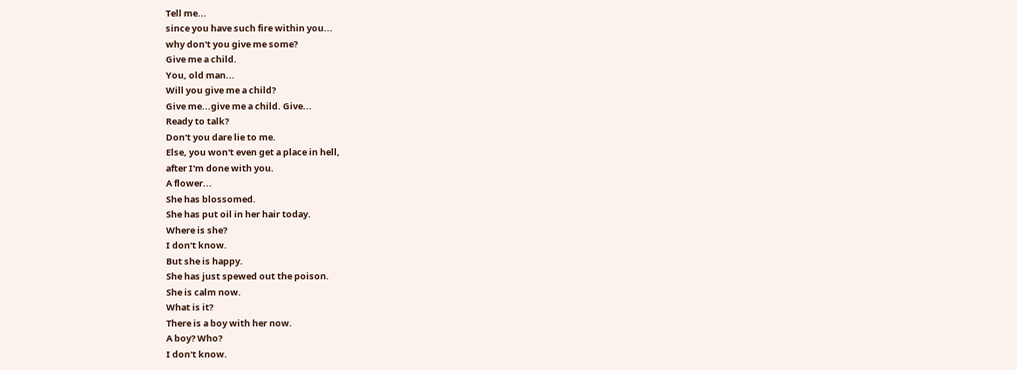Tell me...
since you have such fire within you...
why don't you give me some?
Give me a child.
You, old man...
Will you give me a child?
Give me...give me a child. Give...
Ready to talk?
Don't you dare lie to me.
Else, you won't even get a place in hell,
after I'm done with you.
A flower...
She has blossomed.
She has put oil in her hair today.
Where is she?
I don't know.
But she is happy.
She has just spewed out the poison.
She is calm now.
What is it?
There is a boy with her now.
A boy? Who?
I don't know.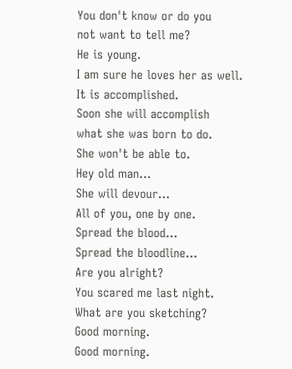You don't know or do you
not want to tell me?
He is young.
I am sure he loves her as well.
It is accomplished.
Soon she will accomplish
what she was born to do.
She won't be able to.
Hey old man...
She will devour...
All of you, one by one.
Spread the blood...
Spread the bloodline...
Are you alright?
You scared me last night.
What are you sketching?
Good morning.
Good morning.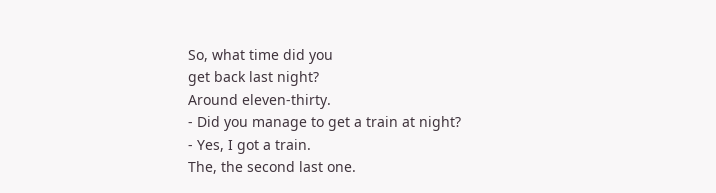So, what time did you
get back last night?
Around eleven-thirty.
- Did you manage to get a train at night?
- Yes, I got a train.
The, the second last one.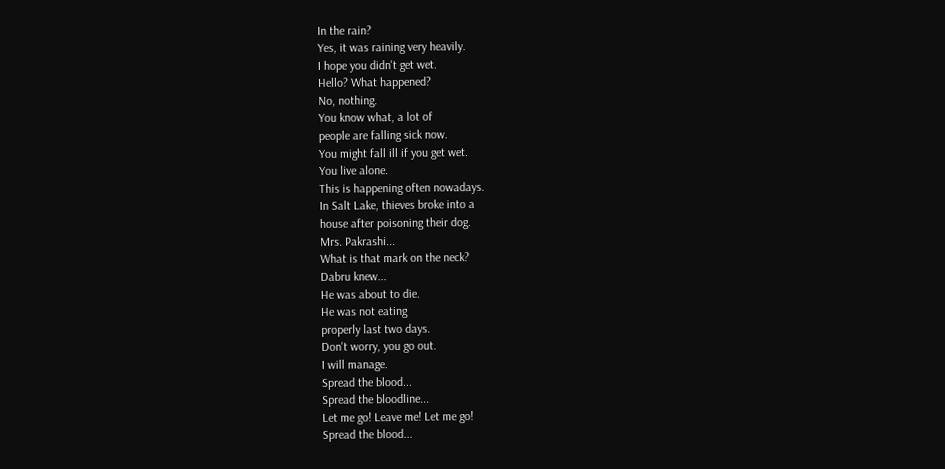In the rain?
Yes, it was raining very heavily.
I hope you didn't get wet.
Hello? What happened?
No, nothing.
You know what, a lot of
people are falling sick now.
You might fall ill if you get wet.
You live alone.
This is happening often nowadays.
In Salt Lake, thieves broke into a
house after poisoning their dog.
Mrs. Pakrashi...
What is that mark on the neck?
Dabru knew...
He was about to die.
He was not eating
properly last two days.
Don't worry, you go out.
I will manage.
Spread the blood...
Spread the bloodline...
Let me go! Leave me! Let me go!
Spread the blood...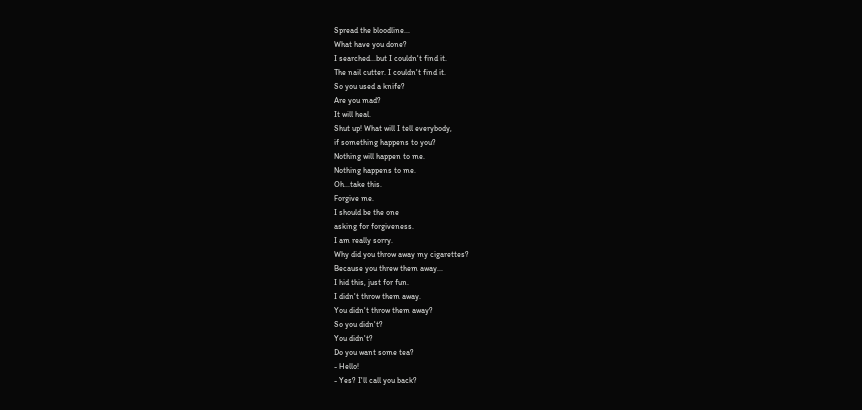Spread the bloodline...
What have you done?
I searched...but I couldn't find it.
The nail cutter. I couldn't find it.
So you used a knife?
Are you mad?
It will heal.
Shut up! What will I tell everybody,
if something happens to you?
Nothing will happen to me.
Nothing happens to me.
Oh...take this.
Forgive me.
I should be the one
asking for forgiveness.
I am really sorry.
Why did you throw away my cigarettes?
Because you threw them away...
I hid this, just for fun.
I didn't throw them away.
You didn't throw them away?
So you didn't?
You didn't?
Do you want some tea?
- Hello!
- Yes? I'll call you back?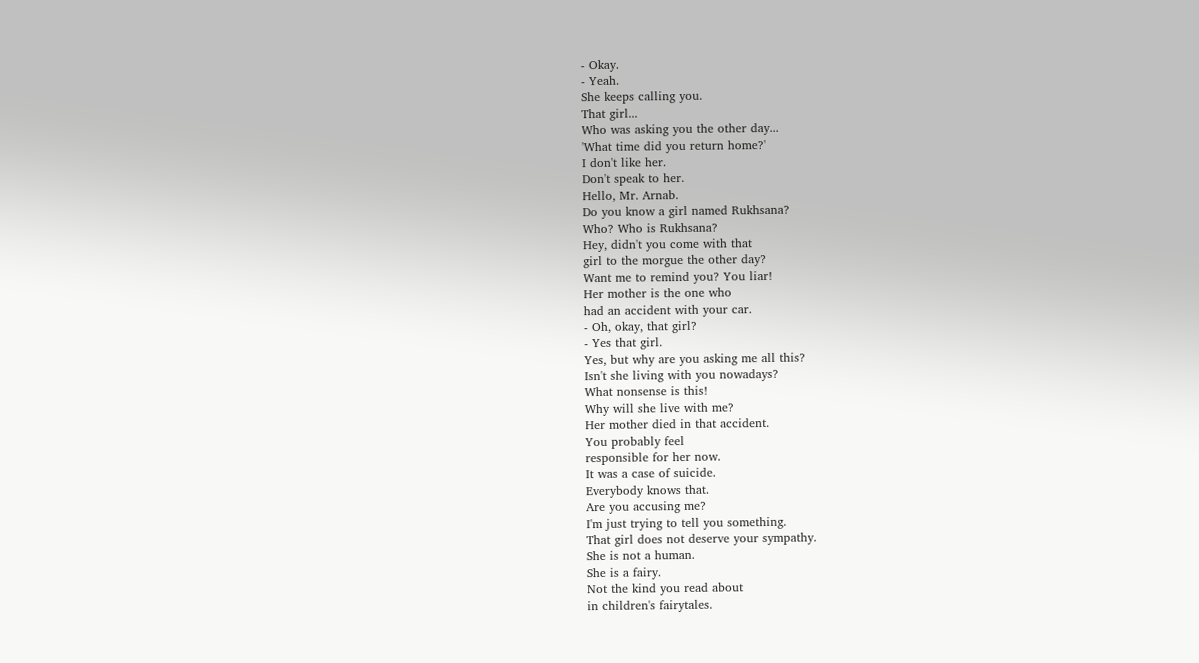- Okay.
- Yeah.
She keeps calling you.
That girl...
Who was asking you the other day...
'What time did you return home?'
I don't like her.
Don't speak to her.
Hello, Mr. Arnab.
Do you know a girl named Rukhsana?
Who? Who is Rukhsana?
Hey, didn't you come with that
girl to the morgue the other day?
Want me to remind you? You liar!
Her mother is the one who
had an accident with your car.
- Oh, okay, that girl?
- Yes that girl.
Yes, but why are you asking me all this?
Isn't she living with you nowadays?
What nonsense is this!
Why will she live with me?
Her mother died in that accident.
You probably feel
responsible for her now.
It was a case of suicide.
Everybody knows that.
Are you accusing me?
I'm just trying to tell you something.
That girl does not deserve your sympathy.
She is not a human.
She is a fairy.
Not the kind you read about
in children's fairytales.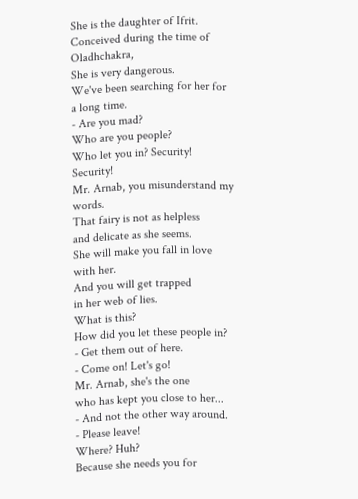She is the daughter of Ifrit.
Conceived during the time of Oladhchakra,
She is very dangerous.
We've been searching for her for a long time.
- Are you mad?
Who are you people?
Who let you in? Security! Security!
Mr. Arnab, you misunderstand my words.
That fairy is not as helpless
and delicate as she seems.
She will make you fall in love with her.
And you will get trapped
in her web of lies.
What is this?
How did you let these people in?
- Get them out of here.
- Come on! Let's go!
Mr. Arnab, she's the one
who has kept you close to her...
- And not the other way around.
- Please leave!
Where? Huh?
Because she needs you for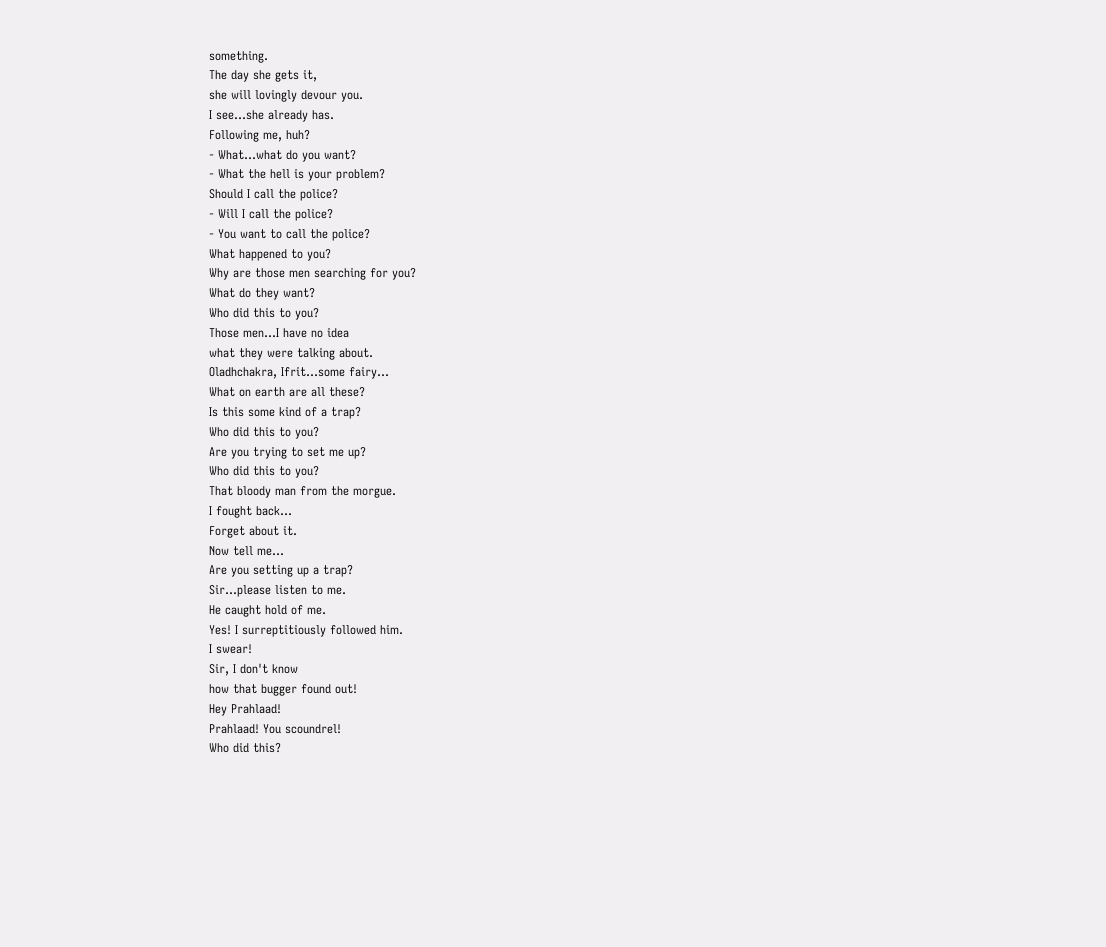something.
The day she gets it,
she will lovingly devour you.
I see...she already has.
Following me, huh?
- What...what do you want?
- What the hell is your problem?
Should I call the police?
- Will I call the police?
- You want to call the police?
What happened to you?
Why are those men searching for you?
What do they want?
Who did this to you?
Those men...I have no idea
what they were talking about.
Oladhchakra, Ifrit...some fairy...
What on earth are all these?
Is this some kind of a trap?
Who did this to you?
Are you trying to set me up?
Who did this to you?
That bloody man from the morgue.
I fought back...
Forget about it.
Now tell me...
Are you setting up a trap?
Sir...please listen to me.
He caught hold of me.
Yes! I surreptitiously followed him.
I swear!
Sir, I don't know
how that bugger found out!
Hey Prahlaad!
Prahlaad! You scoundrel!
Who did this?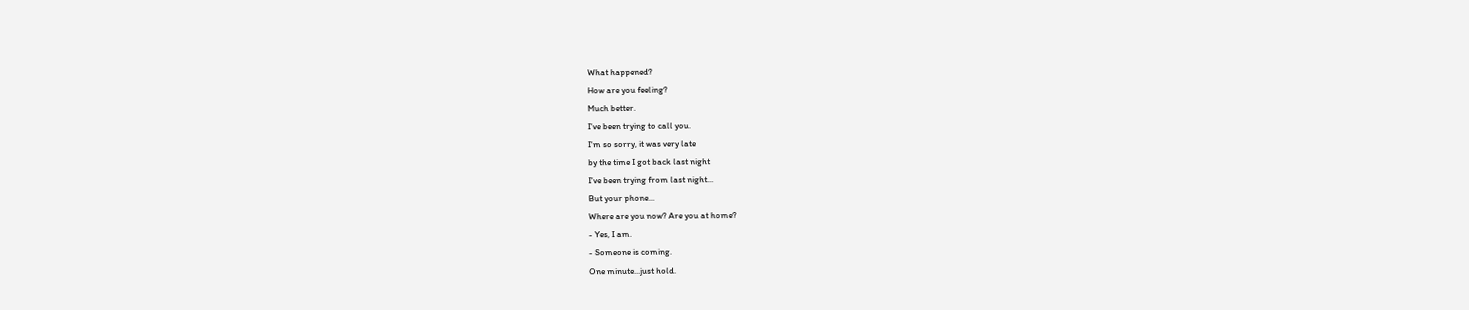What happened?
How are you feeling?
Much better.
I've been trying to call you.
I'm so sorry, it was very late
by the time I got back last night
I've been trying from last night...
But your phone...
Where are you now? Are you at home?
- Yes, I am.
- Someone is coming.
One minute...just hold.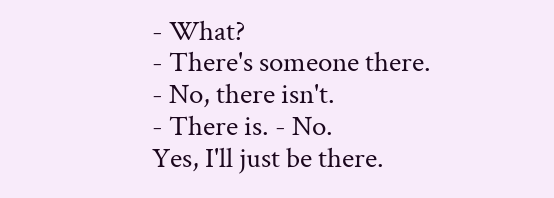- What?
- There's someone there.
- No, there isn't.
- There is. - No.
Yes, I'll just be there.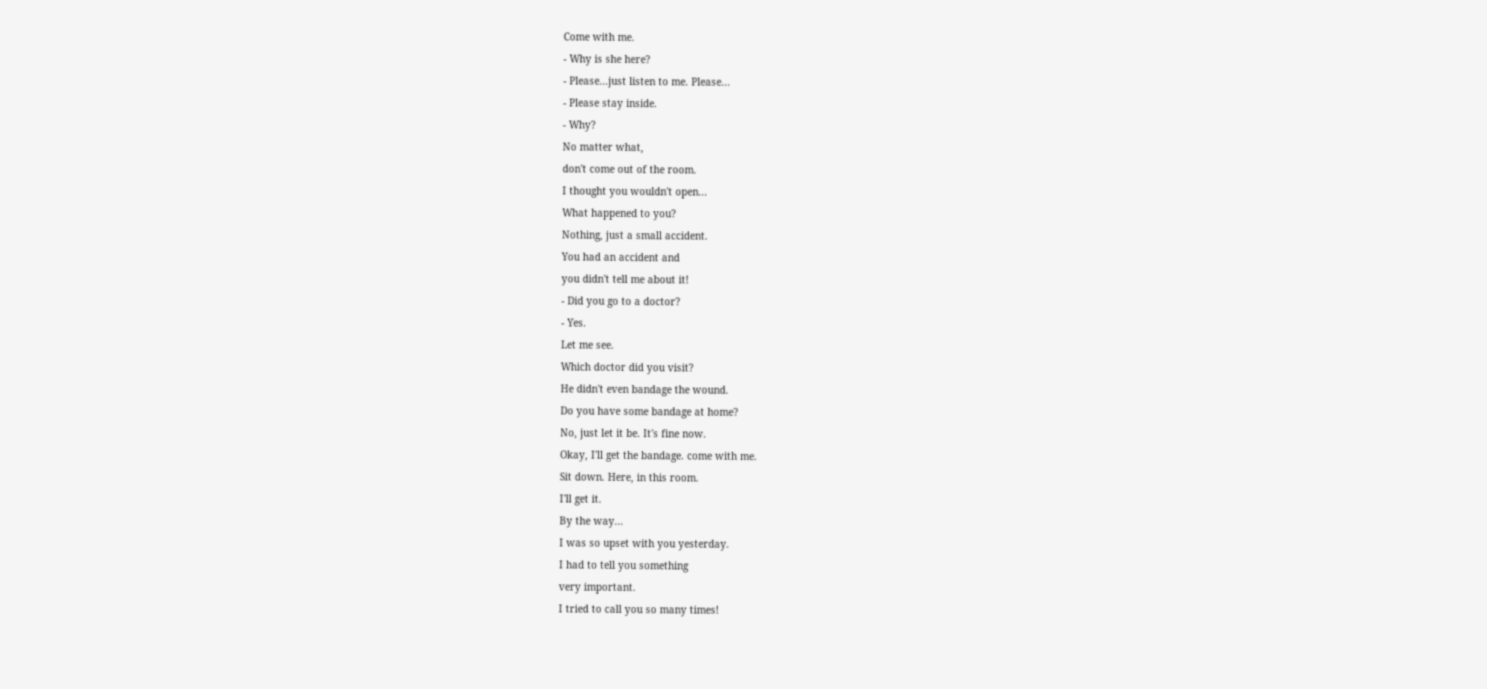Come with me.
- Why is she here?
- Please...just listen to me. Please...
- Please stay inside.
- Why?
No matter what,
don't come out of the room.
I thought you wouldn't open...
What happened to you?
Nothing, just a small accident.
You had an accident and
you didn't tell me about it!
- Did you go to a doctor?
- Yes.
Let me see.
Which doctor did you visit?
He didn't even bandage the wound.
Do you have some bandage at home?
No, just let it be. It's fine now.
Okay, I'll get the bandage. come with me.
Sit down. Here, in this room.
I'll get it.
By the way...
I was so upset with you yesterday.
I had to tell you something
very important.
I tried to call you so many times!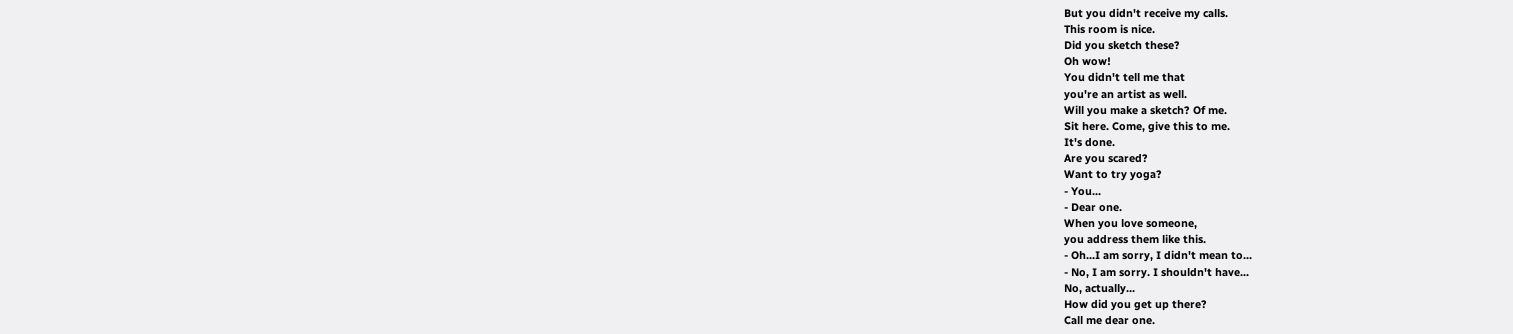But you didn't receive my calls.
This room is nice.
Did you sketch these?
Oh wow!
You didn't tell me that
you're an artist as well.
Will you make a sketch? Of me.
Sit here. Come, give this to me.
It's done.
Are you scared?
Want to try yoga?
- You...
- Dear one.
When you love someone,
you address them like this.
- Oh...I am sorry, I didn't mean to...
- No, I am sorry. I shouldn't have...
No, actually...
How did you get up there?
Call me dear one.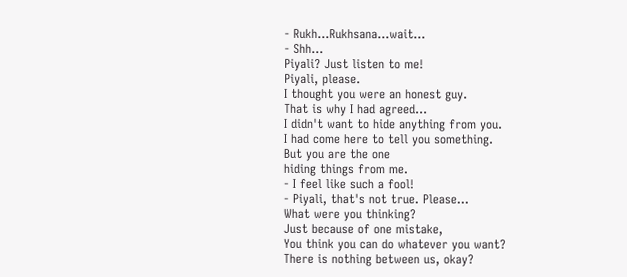- Rukh...Rukhsana...wait...
- Shh...
Piyali? Just listen to me!
Piyali, please.
I thought you were an honest guy.
That is why I had agreed...
I didn't want to hide anything from you.
I had come here to tell you something.
But you are the one
hiding things from me.
- I feel like such a fool!
- Piyali, that's not true. Please...
What were you thinking?
Just because of one mistake,
You think you can do whatever you want?
There is nothing between us, okay?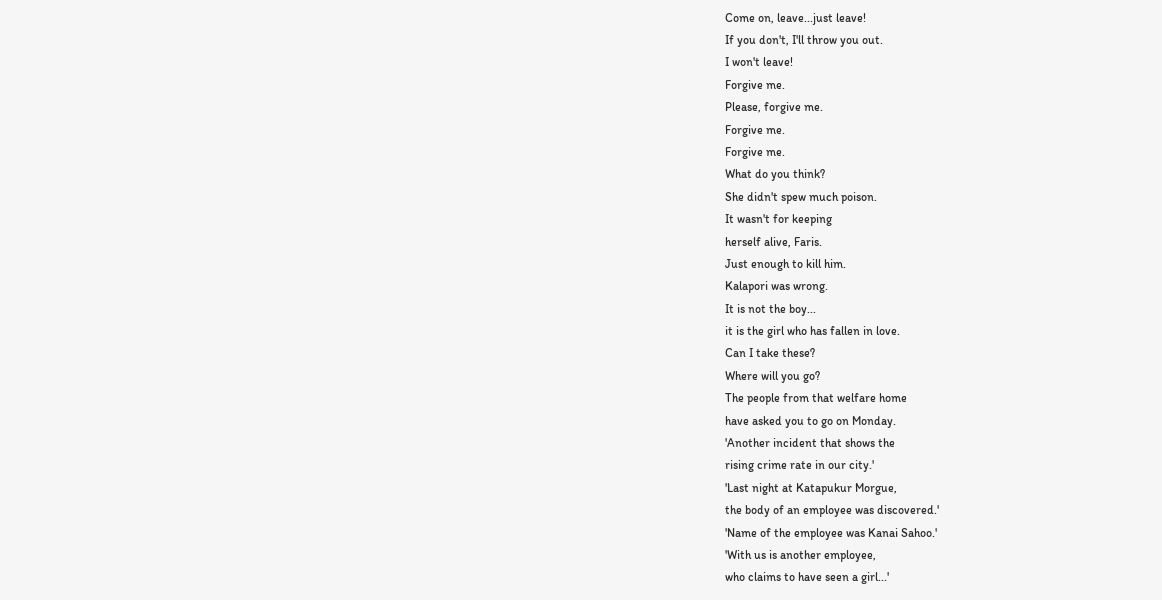Come on, leave...just leave!
If you don't, I'll throw you out.
I won't leave!
Forgive me.
Please, forgive me.
Forgive me.
Forgive me.
What do you think?
She didn't spew much poison.
It wasn't for keeping
herself alive, Faris.
Just enough to kill him.
Kalapori was wrong.
It is not the boy...
it is the girl who has fallen in love.
Can I take these?
Where will you go?
The people from that welfare home
have asked you to go on Monday.
'Another incident that shows the
rising crime rate in our city.'
'Last night at Katapukur Morgue,
the body of an employee was discovered.'
'Name of the employee was Kanai Sahoo.'
'With us is another employee,
who claims to have seen a girl...'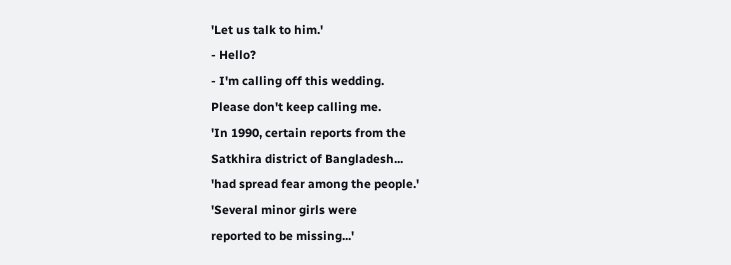'Let us talk to him.'
- Hello?
- I'm calling off this wedding.
Please don't keep calling me.
'In 1990, certain reports from the
Satkhira district of Bangladesh...
'had spread fear among the people.'
'Several minor girls were
reported to be missing...'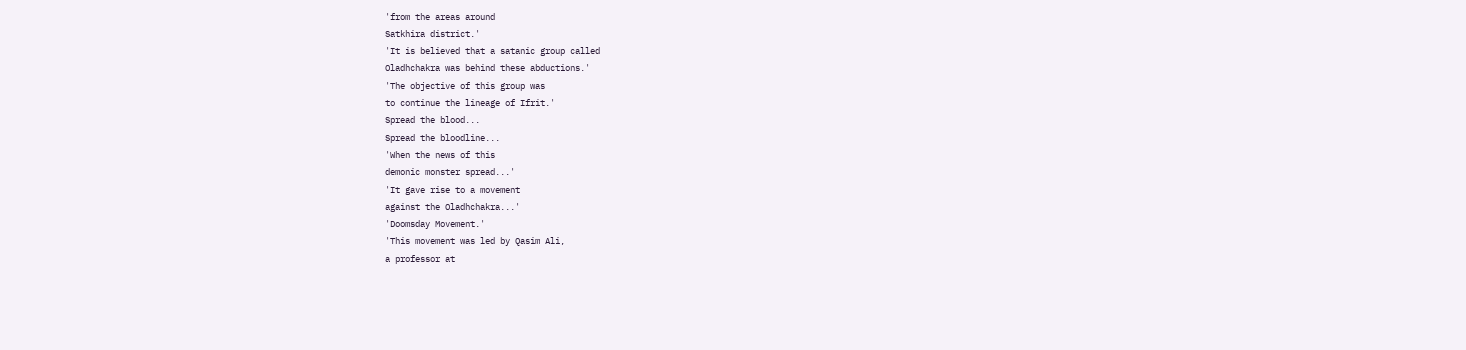'from the areas around
Satkhira district.'
'It is believed that a satanic group called
Oladhchakra was behind these abductions.'
'The objective of this group was
to continue the lineage of Ifrit.'
Spread the blood...
Spread the bloodline...
'When the news of this
demonic monster spread...'
'It gave rise to a movement
against the Oladhchakra...'
'Doomsday Movement.'
'This movement was led by Qasim Ali,
a professor at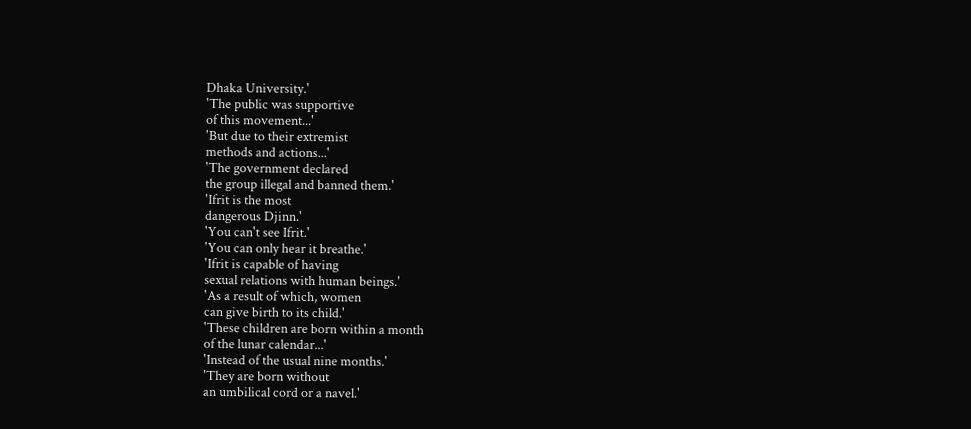Dhaka University.'
'The public was supportive
of this movement...'
'But due to their extremist
methods and actions...'
'The government declared
the group illegal and banned them.'
'Ifrit is the most
dangerous Djinn.'
'You can't see Ifrit.'
'You can only hear it breathe.'
'Ifrit is capable of having
sexual relations with human beings.'
'As a result of which, women
can give birth to its child.'
'These children are born within a month
of the lunar calendar...'
'Instead of the usual nine months.'
'They are born without
an umbilical cord or a navel.'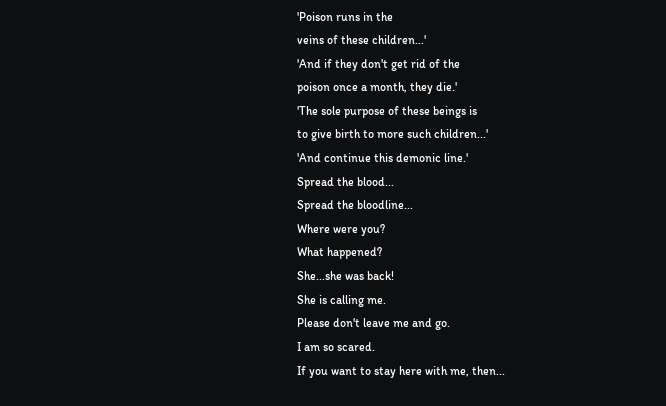'Poison runs in the
veins of these children...'
'And if they don't get rid of the
poison once a month, they die.'
'The sole purpose of these beings is
to give birth to more such children...'
'And continue this demonic line.'
Spread the blood...
Spread the bloodline...
Where were you?
What happened?
She...she was back!
She is calling me.
Please don't leave me and go.
I am so scared.
If you want to stay here with me, then...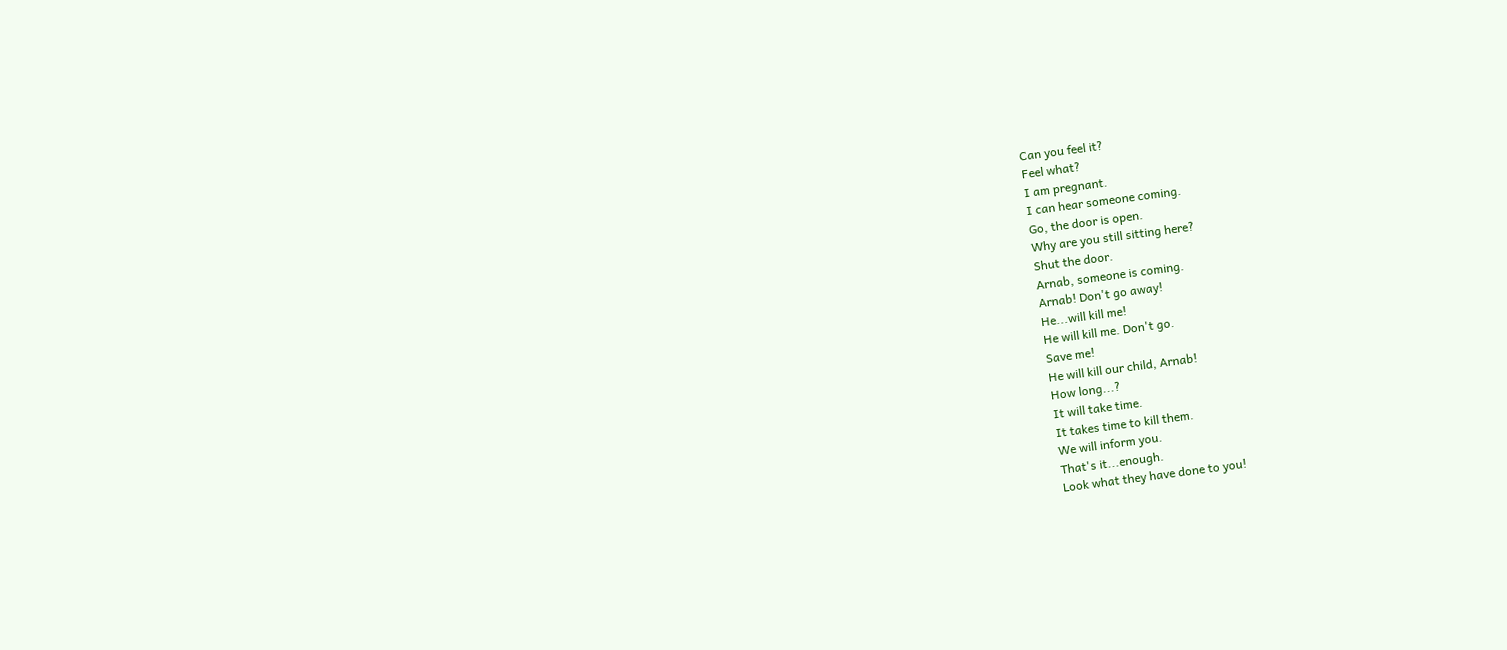Can you feel it?
Feel what?
I am pregnant.
I can hear someone coming.
Go, the door is open.
Why are you still sitting here?
Shut the door.
Arnab, someone is coming.
Arnab! Don't go away!
He...will kill me!
He will kill me. Don't go.
Save me!
He will kill our child, Arnab!
How long...?
It will take time.
It takes time to kill them.
We will inform you.
That's it...enough.
Look what they have done to you!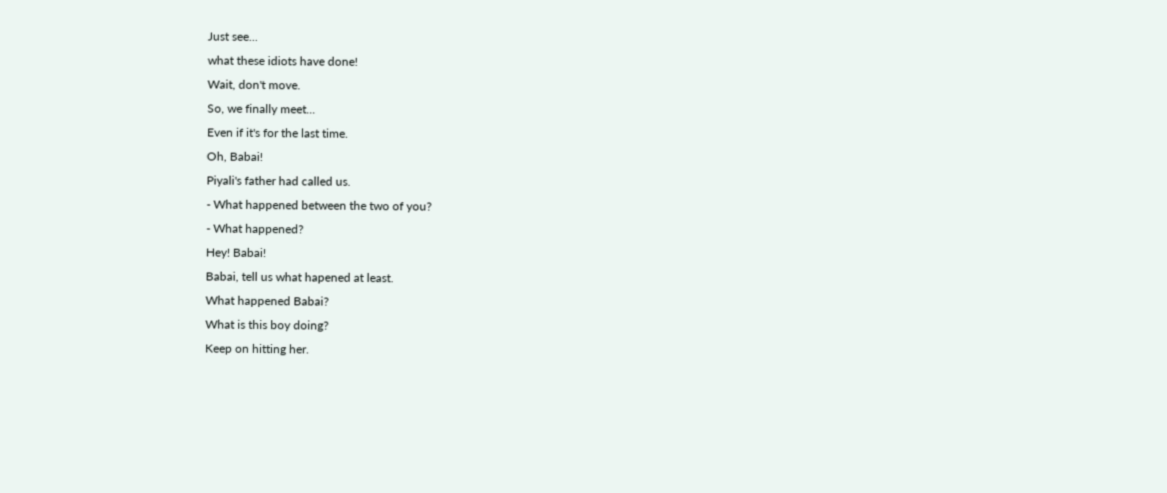Just see...
what these idiots have done!
Wait, don't move.
So, we finally meet...
Even if it's for the last time.
Oh, Babai!
Piyali's father had called us.
- What happened between the two of you?
- What happened?
Hey! Babai!
Babai, tell us what hapened at least.
What happened Babai?
What is this boy doing?
Keep on hitting her.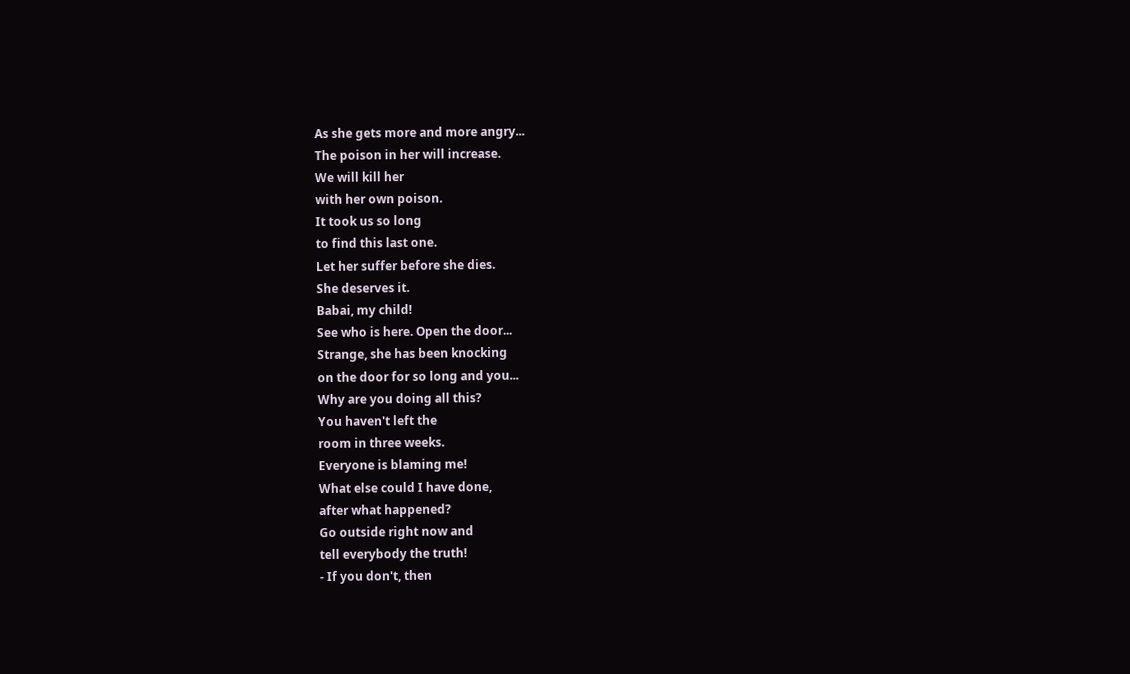As she gets more and more angry...
The poison in her will increase.
We will kill her
with her own poison.
It took us so long
to find this last one.
Let her suffer before she dies.
She deserves it.
Babai, my child!
See who is here. Open the door...
Strange, she has been knocking
on the door for so long and you...
Why are you doing all this?
You haven't left the
room in three weeks.
Everyone is blaming me!
What else could I have done,
after what happened?
Go outside right now and
tell everybody the truth!
- If you don't, then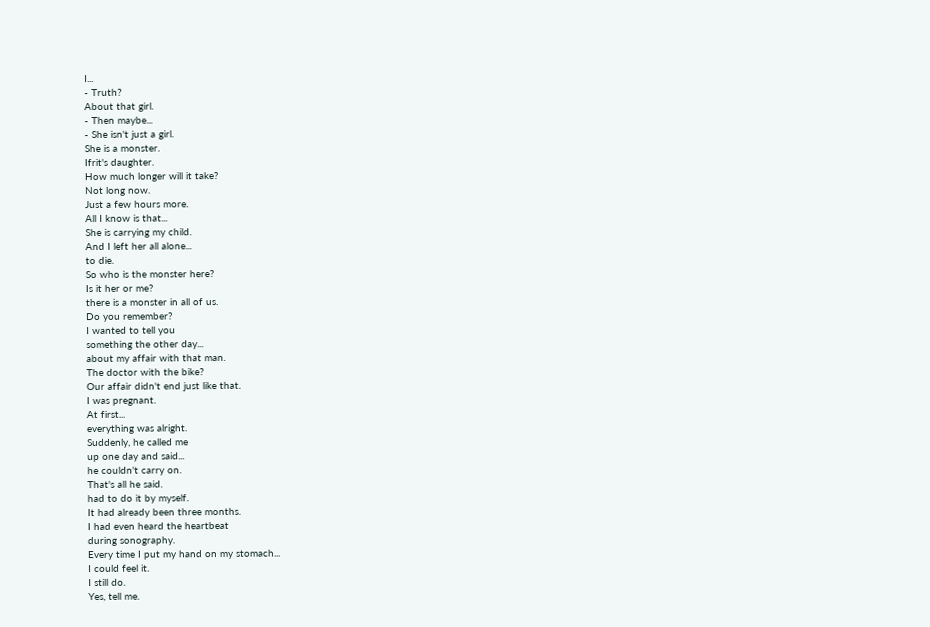I...
- Truth?
About that girl.
- Then maybe...
- She isn't just a girl.
She is a monster.
Ifrit's daughter.
How much longer will it take?
Not long now.
Just a few hours more.
All I know is that...
She is carrying my child.
And I left her all alone...
to die.
So who is the monster here?
Is it her or me?
there is a monster in all of us.
Do you remember?
I wanted to tell you
something the other day...
about my affair with that man.
The doctor with the bike?
Our affair didn't end just like that.
I was pregnant.
At first...
everything was alright.
Suddenly, he called me
up one day and said...
he couldn't carry on.
That's all he said.
had to do it by myself.
It had already been three months.
I had even heard the heartbeat
during sonography.
Every time I put my hand on my stomach...
I could feel it.
I still do.
Yes, tell me.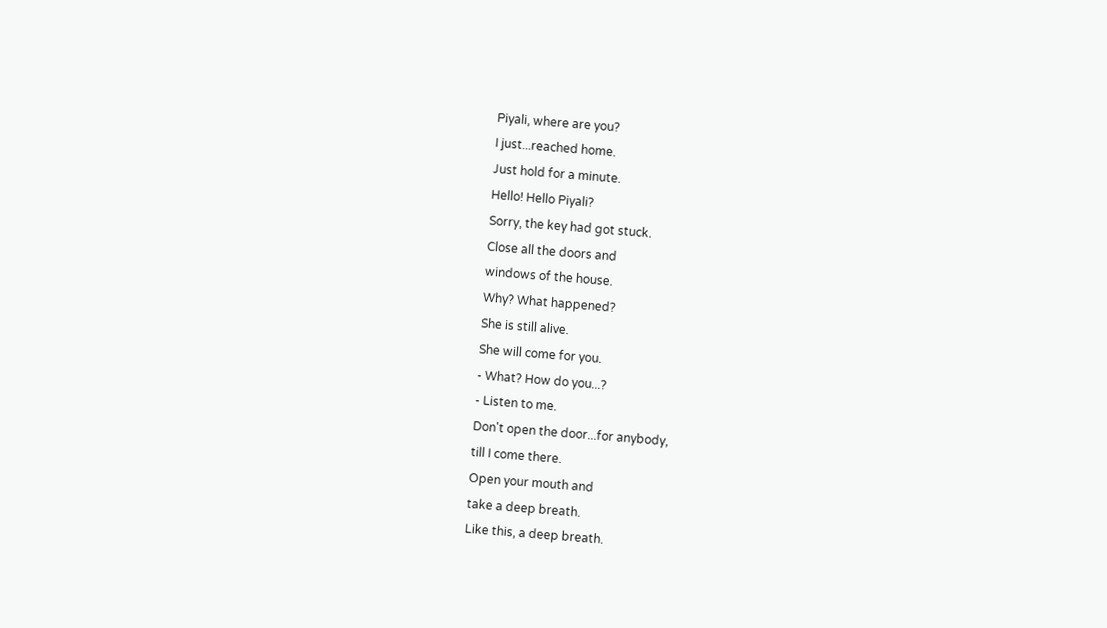Piyali, where are you?
I just...reached home.
Just hold for a minute.
Hello! Hello Piyali?
Sorry, the key had got stuck.
Close all the doors and
windows of the house.
Why? What happened?
She is still alive.
She will come for you.
- What? How do you...?
- Listen to me.
Don't open the door...for anybody,
till I come there.
Open your mouth and
take a deep breath.
Like this, a deep breath.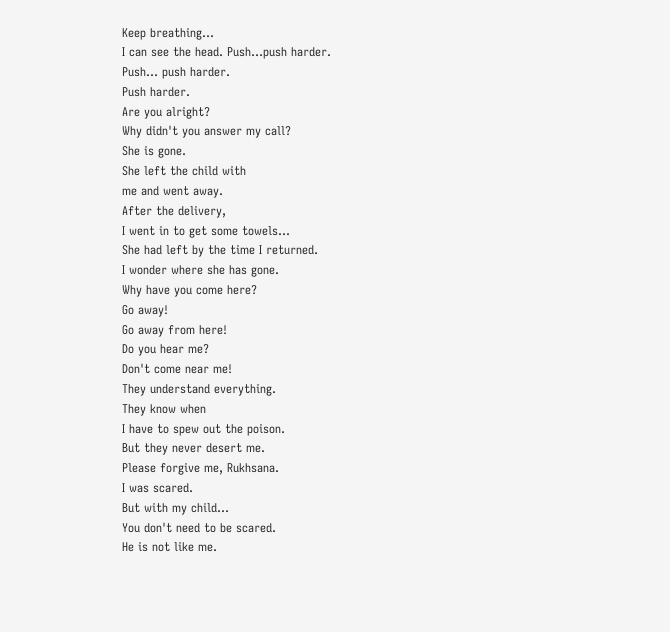Keep breathing...
I can see the head. Push...push harder.
Push... push harder.
Push harder.
Are you alright?
Why didn't you answer my call?
She is gone.
She left the child with
me and went away.
After the delivery,
I went in to get some towels...
She had left by the time I returned.
I wonder where she has gone.
Why have you come here?
Go away!
Go away from here!
Do you hear me?
Don't come near me!
They understand everything.
They know when
I have to spew out the poison.
But they never desert me.
Please forgive me, Rukhsana.
I was scared.
But with my child...
You don't need to be scared.
He is not like me.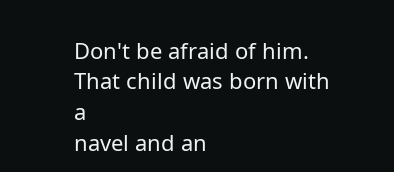Don't be afraid of him.
That child was born with a
navel and an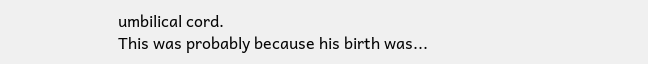umbilical cord.
This was probably because his birth was...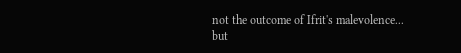not the outcome of Ifrit's malevolence...
but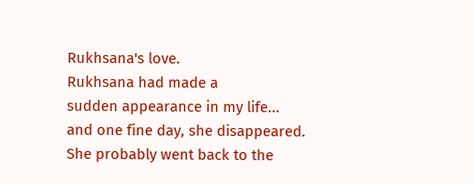Rukhsana's love.
Rukhsana had made a
sudden appearance in my life...
and one fine day, she disappeared.
She probably went back to the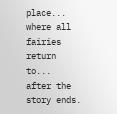place...
where all fairies return to...
after the story ends.